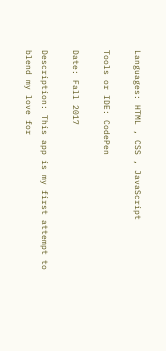Languages: HTML , CSS , JavaScript

Tools or IDE: CodePen

Date: Fall 2017

Description: This app is my first attempt to blend my love for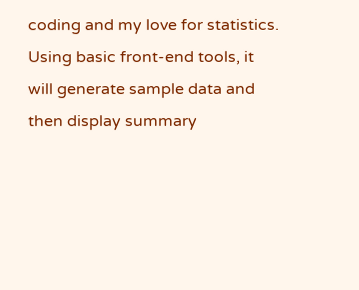coding and my love for statistics. Using basic front-end tools, it will generate sample data and then display summary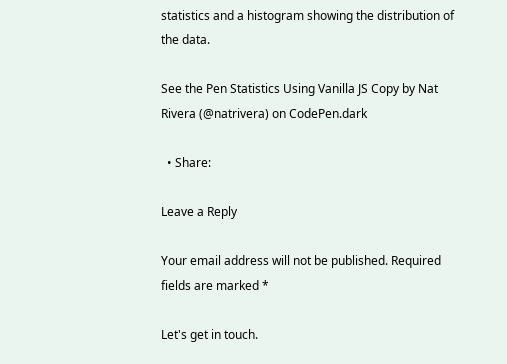statistics and a histogram showing the distribution of the data.

See the Pen Statistics Using Vanilla JS Copy by Nat Rivera (@natrivera) on CodePen.dark

  • Share:

Leave a Reply

Your email address will not be published. Required fields are marked *

Let's get in touch.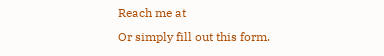Reach me at
Or simply fill out this form.